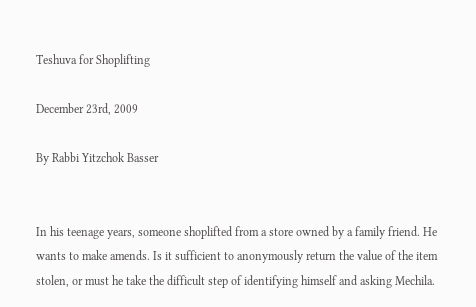Teshuva for Shoplifting

December 23rd, 2009

By Rabbi Yitzchok Basser


In his teenage years, someone shoplifted from a store owned by a family friend. He wants to make amends. Is it sufficient to anonymously return the value of the item stolen, or must he take the difficult step of identifying himself and asking Mechila.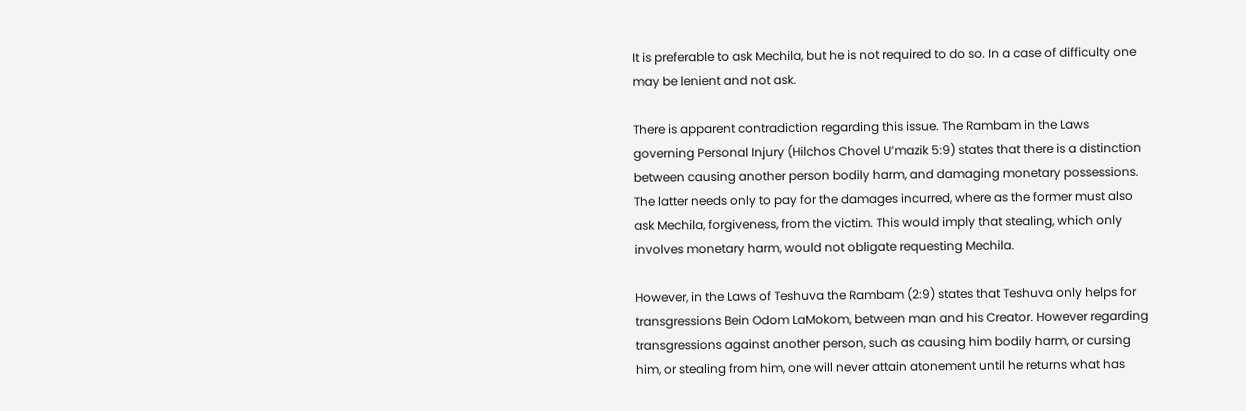It is preferable to ask Mechila, but he is not required to do so. In a case of difficulty one may be lenient and not ask.

There is apparent contradiction regarding this issue. The Rambam in the Laws governing Personal Injury (Hilchos Chovel U’mazik 5:9) states that there is a distinction between causing another person bodily harm, and damaging monetary possessions. The latter needs only to pay for the damages incurred, where as the former must also ask Mechila, forgiveness, from the victim. This would imply that stealing, which only involves monetary harm, would not obligate requesting Mechila.

However, in the Laws of Teshuva the Rambam (2:9) states that Teshuva only helps for transgressions Bein Odom LaMokom, between man and his Creator. However regarding transgressions against another person, such as causing him bodily harm, or cursing him, or stealing from him, one will never attain atonement until he returns what has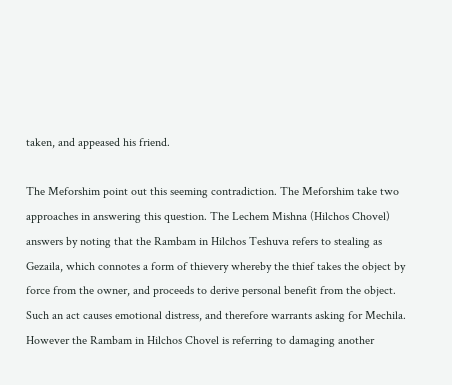taken, and appeased his friend.

The Meforshim point out this seeming contradiction. The Meforshim take two approaches in answering this question. The Lechem Mishna (Hilchos Chovel) answers by noting that the Rambam in Hilchos Teshuva refers to stealing as Gezaila, which connotes a form of thievery whereby the thief takes the object by force from the owner, and proceeds to derive personal benefit from the object. Such an act causes emotional distress, and therefore warrants asking for Mechila. However the Rambam in Hilchos Chovel is referring to damaging another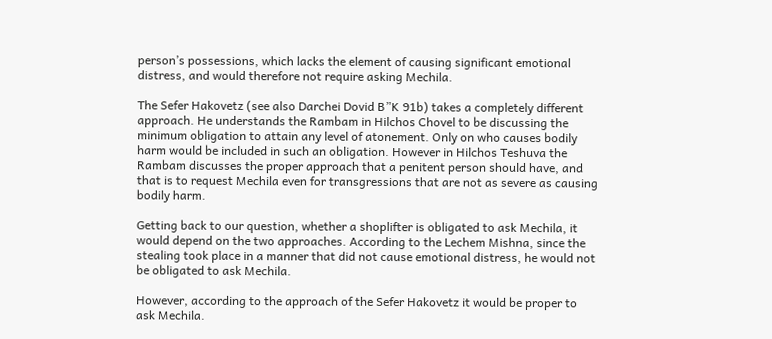person’s possessions, which lacks the element of causing significant emotional distress, and would therefore not require asking Mechila.

The Sefer Hakovetz (see also Darchei Dovid B”K 91b) takes a completely different approach. He understands the Rambam in Hilchos Chovel to be discussing the minimum obligation to attain any level of atonement. Only on who causes bodily harm would be included in such an obligation. However in Hilchos Teshuva the Rambam discusses the proper approach that a penitent person should have, and that is to request Mechila even for transgressions that are not as severe as causing bodily harm.

Getting back to our question, whether a shoplifter is obligated to ask Mechila, it would depend on the two approaches. According to the Lechem Mishna, since the stealing took place in a manner that did not cause emotional distress, he would not be obligated to ask Mechila.

However, according to the approach of the Sefer Hakovetz it would be proper to ask Mechila.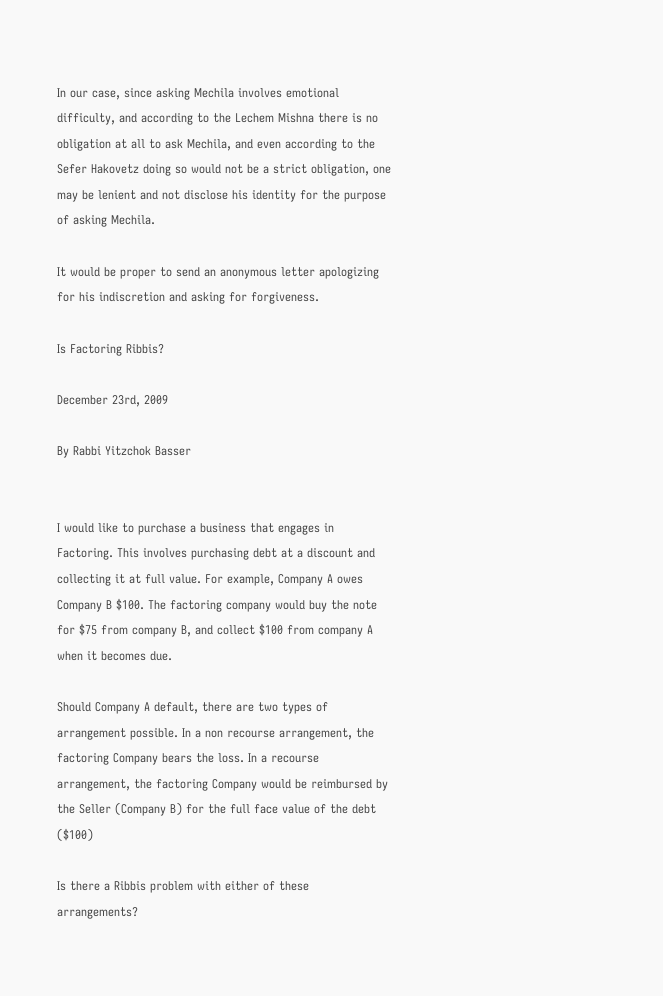In our case, since asking Mechila involves emotional difficulty, and according to the Lechem Mishna there is no obligation at all to ask Mechila, and even according to the Sefer Hakovetz doing so would not be a strict obligation, one may be lenient and not disclose his identity for the purpose of asking Mechila.

It would be proper to send an anonymous letter apologizing for his indiscretion and asking for forgiveness.

Is Factoring Ribbis?

December 23rd, 2009

By Rabbi Yitzchok Basser


I would like to purchase a business that engages in Factoring. This involves purchasing debt at a discount and collecting it at full value. For example, Company A owes Company B $100. The factoring company would buy the note for $75 from company B, and collect $100 from company A when it becomes due.

Should Company A default, there are two types of arrangement possible. In a non recourse arrangement, the factoring Company bears the loss. In a recourse arrangement, the factoring Company would be reimbursed by the Seller (Company B) for the full face value of the debt ($100)

Is there a Ribbis problem with either of these arrangements?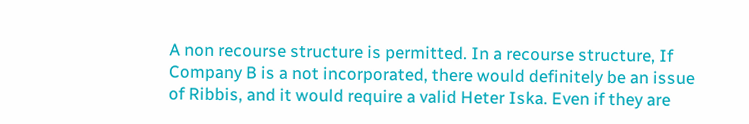A non recourse structure is permitted. In a recourse structure, If Company B is a not incorporated, there would definitely be an issue of Ribbis, and it would require a valid Heter Iska. Even if they are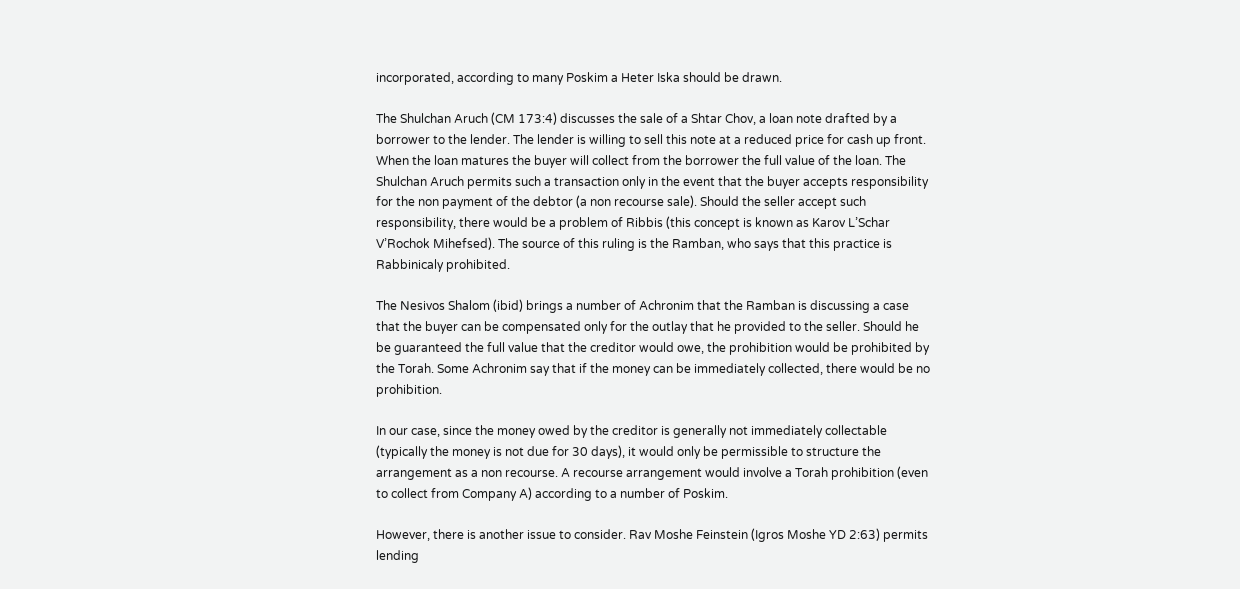incorporated, according to many Poskim a Heter Iska should be drawn.

The Shulchan Aruch (CM 173:4) discusses the sale of a Shtar Chov, a loan note drafted by a borrower to the lender. The lender is willing to sell this note at a reduced price for cash up front. When the loan matures the buyer will collect from the borrower the full value of the loan. The Shulchan Aruch permits such a transaction only in the event that the buyer accepts responsibility for the non payment of the debtor (a non recourse sale). Should the seller accept such responsibility, there would be a problem of Ribbis (this concept is known as Karov L’Schar V’Rochok Mihefsed). The source of this ruling is the Ramban, who says that this practice is Rabbinicaly prohibited.

The Nesivos Shalom (ibid) brings a number of Achronim that the Ramban is discussing a case that the buyer can be compensated only for the outlay that he provided to the seller. Should he be guaranteed the full value that the creditor would owe, the prohibition would be prohibited by the Torah. Some Achronim say that if the money can be immediately collected, there would be no prohibition.

In our case, since the money owed by the creditor is generally not immediately collectable (typically the money is not due for 30 days), it would only be permissible to structure the arrangement as a non recourse. A recourse arrangement would involve a Torah prohibition (even to collect from Company A) according to a number of Poskim.

However, there is another issue to consider. Rav Moshe Feinstein (Igros Moshe YD 2:63) permits lending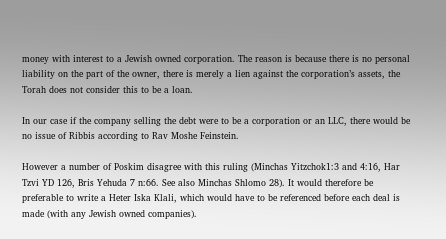money with interest to a Jewish owned corporation. The reason is because there is no personal liability on the part of the owner, there is merely a lien against the corporation’s assets, the Torah does not consider this to be a loan.

In our case if the company selling the debt were to be a corporation or an LLC, there would be no issue of Ribbis according to Rav Moshe Feinstein.

However a number of Poskim disagree with this ruling (Minchas Yitzchok1:3 and 4:16, Har Tzvi YD 126, Bris Yehuda 7 n:66. See also Minchas Shlomo 28). It would therefore be preferable to write a Heter Iska Klali, which would have to be referenced before each deal is made (with any Jewish owned companies).